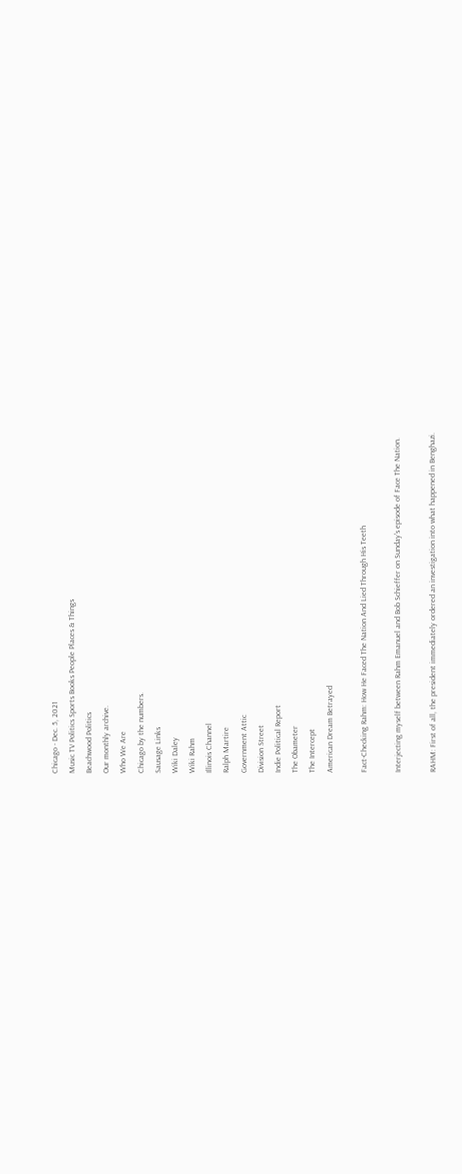Chicago - Dec. 5, 2021
Music TV Politics Sports Books People Places & Things
Beachwood Politics
Our monthly archive.
Who We Are
Chicago by the numbers.
Sausage Links
Wiki Daley
Wiki Rahm
Illinois Channel
Ralph Martire
Government Attic
Division Street
Indie Political Report
The Obameter
The Intercept
American Dream Betrayed

Fact-Checking Rahm: How He Faced The Nation And Lied Through His Teeth

Interjecting myself between Rahm Emanuel and Bob Schieffer on Sunday's episode of Face The Nation.

RAHM: First of all, the president immediately ordered an investigation into what happened in Benghazi.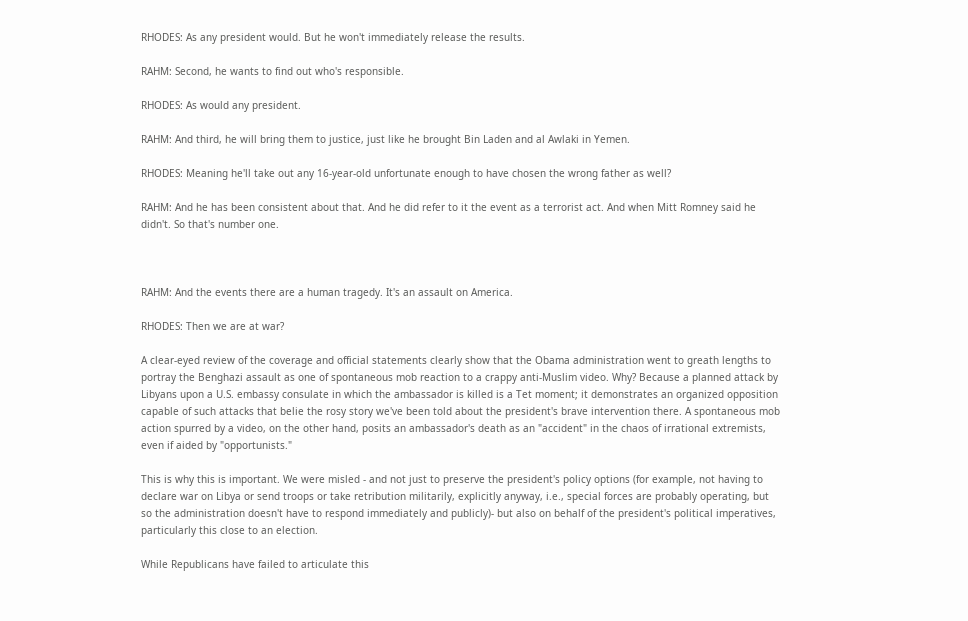RHODES: As any president would. But he won't immediately release the results.

RAHM: Second, he wants to find out who's responsible.

RHODES: As would any president.

RAHM: And third, he will bring them to justice, just like he brought Bin Laden and al Awlaki in Yemen.

RHODES: Meaning he'll take out any 16-year-old unfortunate enough to have chosen the wrong father as well?

RAHM: And he has been consistent about that. And he did refer to it the event as a terrorist act. And when Mitt Romney said he didn't. So that's number one.



RAHM: And the events there are a human tragedy. It's an assault on America.

RHODES: Then we are at war?

A clear-eyed review of the coverage and official statements clearly show that the Obama administration went to greath lengths to portray the Benghazi assault as one of spontaneous mob reaction to a crappy anti-Muslim video. Why? Because a planned attack by Libyans upon a U.S. embassy consulate in which the ambassador is killed is a Tet moment; it demonstrates an organized opposition capable of such attacks that belie the rosy story we've been told about the president's brave intervention there. A spontaneous mob action spurred by a video, on the other hand, posits an ambassador's death as an "accident" in the chaos of irrational extremists, even if aided by "opportunists."

This is why this is important. We were misled - and not just to preserve the president's policy options (for example, not having to declare war on Libya or send troops or take retribution militarily, explicitly anyway, i.e., special forces are probably operating, but so the administration doesn't have to respond immediately and publicly)- but also on behalf of the president's political imperatives, particularly this close to an election.

While Republicans have failed to articulate this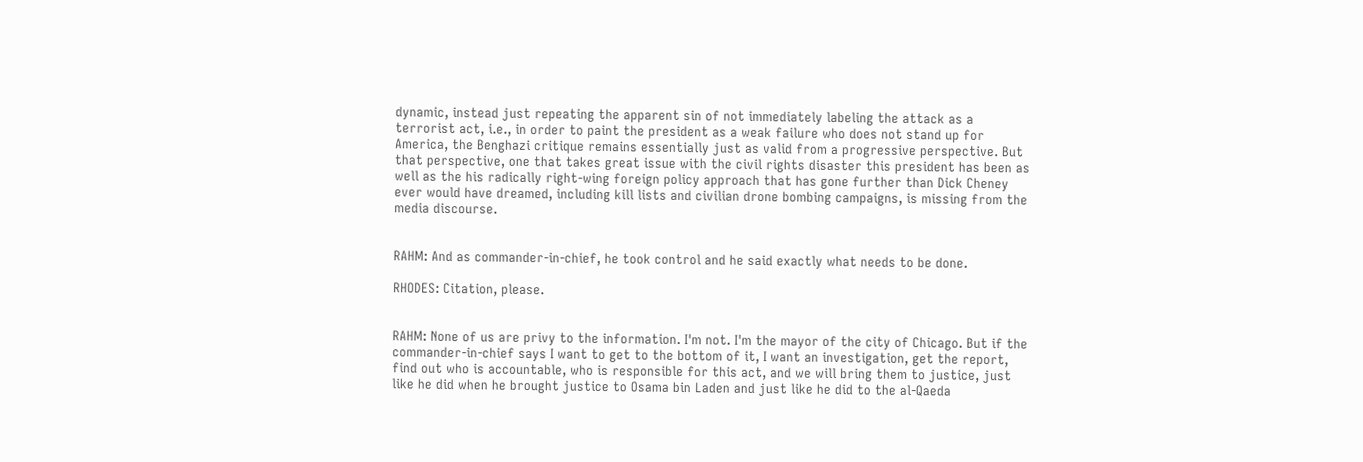dynamic, instead just repeating the apparent sin of not immediately labeling the attack as a terrorist act, i.e., in order to paint the president as a weak failure who does not stand up for America, the Benghazi critique remains essentially just as valid from a progressive perspective. But that perspective, one that takes great issue with the civil rights disaster this president has been as well as the his radically right-wing foreign policy approach that has gone further than Dick Cheney ever would have dreamed, including kill lists and civilian drone bombing campaigns, is missing from the media discourse.


RAHM: And as commander-in-chief, he took control and he said exactly what needs to be done.

RHODES: Citation, please.


RAHM: None of us are privy to the information. I'm not. I'm the mayor of the city of Chicago. But if the commander-in-chief says I want to get to the bottom of it, I want an investigation, get the report, find out who is accountable, who is responsible for this act, and we will bring them to justice, just like he did when he brought justice to Osama bin Laden and just like he did to the al-Qaeda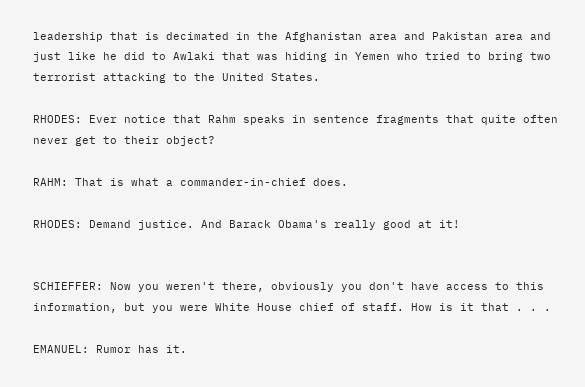leadership that is decimated in the Afghanistan area and Pakistan area and just like he did to Awlaki that was hiding in Yemen who tried to bring two terrorist attacking to the United States.

RHODES: Ever notice that Rahm speaks in sentence fragments that quite often never get to their object?

RAHM: That is what a commander-in-chief does.

RHODES: Demand justice. And Barack Obama's really good at it!


SCHIEFFER: Now you weren't there, obviously you don't have access to this information, but you were White House chief of staff. How is it that . . .

EMANUEL: Rumor has it.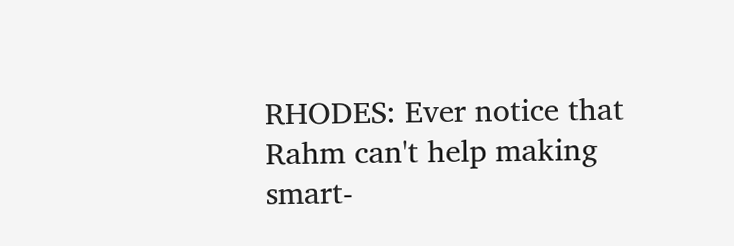RHODES: Ever notice that Rahm can't help making smart-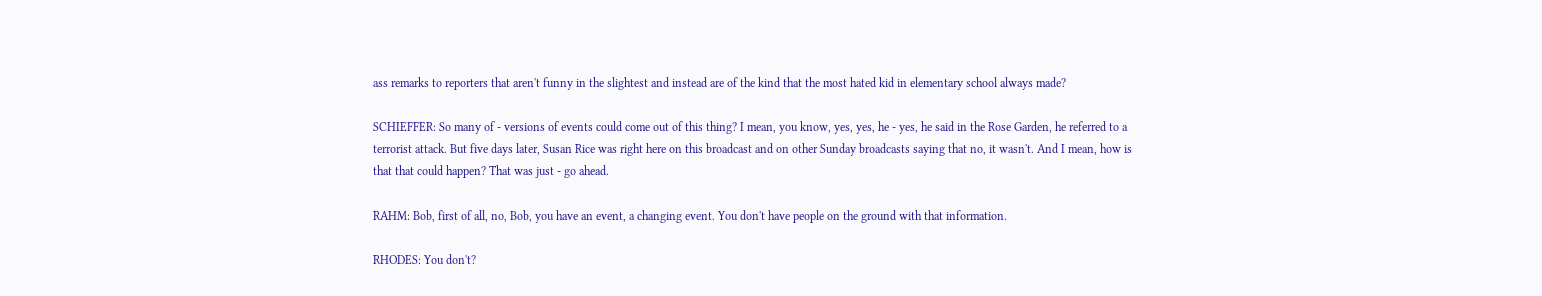ass remarks to reporters that aren't funny in the slightest and instead are of the kind that the most hated kid in elementary school always made?

SCHIEFFER: So many of - versions of events could come out of this thing? I mean, you know, yes, yes, he - yes, he said in the Rose Garden, he referred to a terrorist attack. But five days later, Susan Rice was right here on this broadcast and on other Sunday broadcasts saying that no, it wasn't. And I mean, how is that that could happen? That was just - go ahead.

RAHM: Bob, first of all, no, Bob, you have an event, a changing event. You don't have people on the ground with that information.

RHODES: You don't?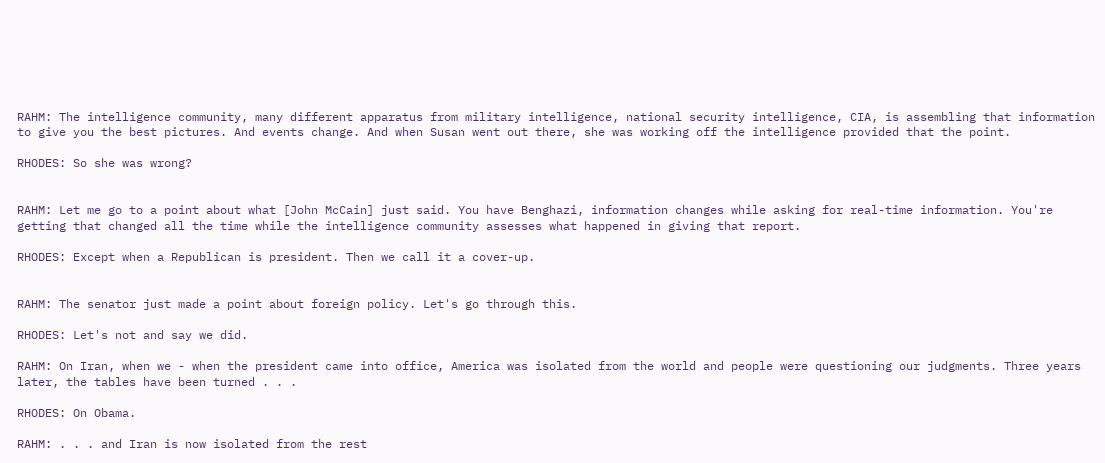RAHM: The intelligence community, many different apparatus from military intelligence, national security intelligence, CIA, is assembling that information to give you the best pictures. And events change. And when Susan went out there, she was working off the intelligence provided that the point.

RHODES: So she was wrong?


RAHM: Let me go to a point about what [John McCain] just said. You have Benghazi, information changes while asking for real-time information. You're getting that changed all the time while the intelligence community assesses what happened in giving that report.

RHODES: Except when a Republican is president. Then we call it a cover-up.


RAHM: The senator just made a point about foreign policy. Let's go through this.

RHODES: Let's not and say we did.

RAHM: On Iran, when we - when the president came into office, America was isolated from the world and people were questioning our judgments. Three years later, the tables have been turned . . .

RHODES: On Obama.

RAHM: . . . and Iran is now isolated from the rest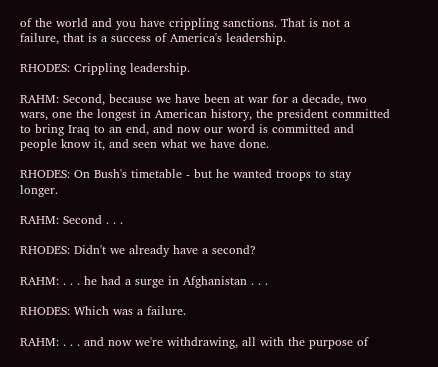of the world and you have crippling sanctions. That is not a failure, that is a success of America's leadership.

RHODES: Crippling leadership.

RAHM: Second, because we have been at war for a decade, two wars, one the longest in American history, the president committed to bring Iraq to an end, and now our word is committed and people know it, and seen what we have done.

RHODES: On Bush's timetable - but he wanted troops to stay longer.

RAHM: Second . . .

RHODES: Didn't we already have a second?

RAHM: . . . he had a surge in Afghanistan . . .

RHODES: Which was a failure.

RAHM: . . . and now we're withdrawing, all with the purpose of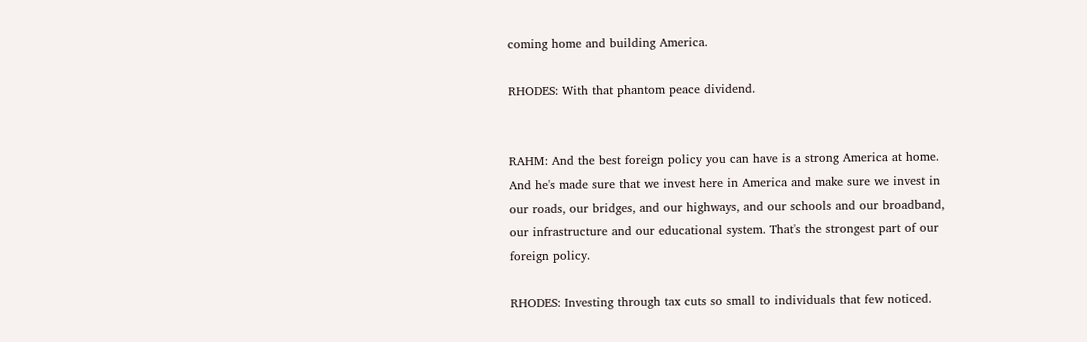coming home and building America.

RHODES: With that phantom peace dividend.


RAHM: And the best foreign policy you can have is a strong America at home. And he's made sure that we invest here in America and make sure we invest in our roads, our bridges, and our highways, and our schools and our broadband, our infrastructure and our educational system. That's the strongest part of our foreign policy.

RHODES: Investing through tax cuts so small to individuals that few noticed.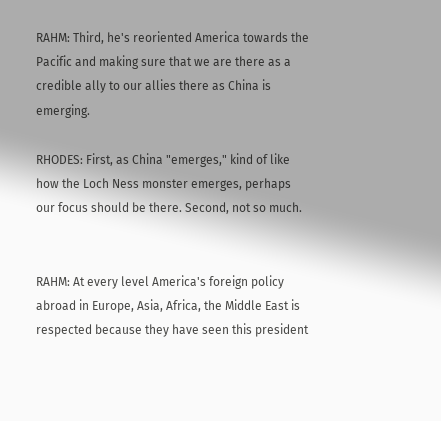RAHM: Third, he's reoriented America towards the Pacific and making sure that we are there as a credible ally to our allies there as China is emerging.

RHODES: First, as China "emerges," kind of like how the Loch Ness monster emerges, perhaps our focus should be there. Second, not so much.


RAHM: At every level America's foreign policy abroad in Europe, Asia, Africa, the Middle East is respected because they have seen this president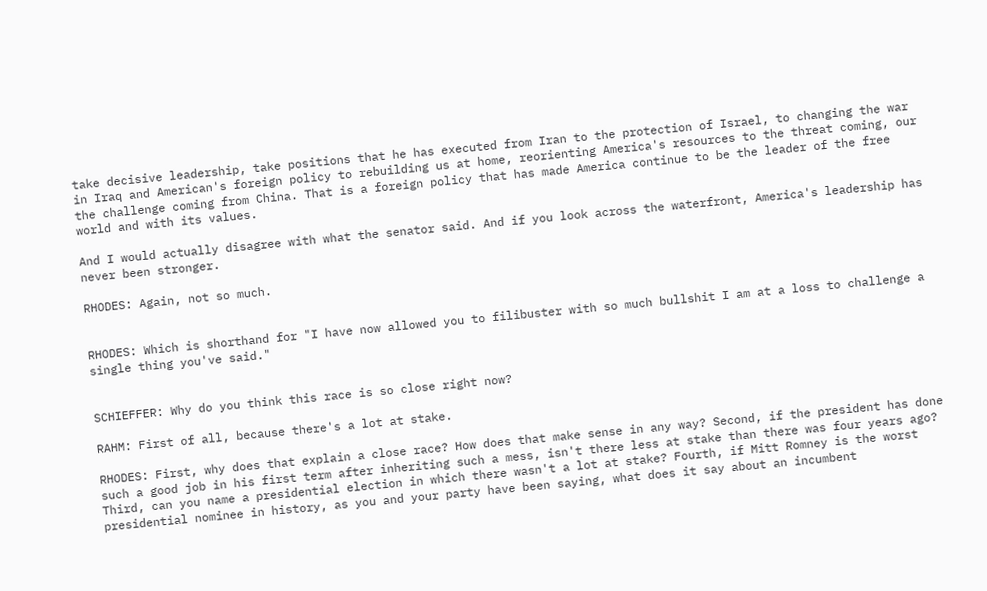take decisive leadership, take positions that he has executed from Iran to the protection of Israel, to changing the war in Iraq and American's foreign policy to rebuilding us at home, reorienting America's resources to the threat coming, our the challenge coming from China. That is a foreign policy that has made America continue to be the leader of the free world and with its values.

And I would actually disagree with what the senator said. And if you look across the waterfront, America's leadership has never been stronger.

RHODES: Again, not so much.


RHODES: Which is shorthand for "I have now allowed you to filibuster with so much bullshit I am at a loss to challenge a single thing you've said."


SCHIEFFER: Why do you think this race is so close right now?

RAHM: First of all, because there's a lot at stake.

RHODES: First, why does that explain a close race? How does that make sense in any way? Second, if the president has done such a good job in his first term after inheriting such a mess, isn't there less at stake than there was four years ago? Third, can you name a presidential election in which there wasn't a lot at stake? Fourth, if Mitt Romney is the worst presidential nominee in history, as you and your party have been saying, what does it say about an incumbent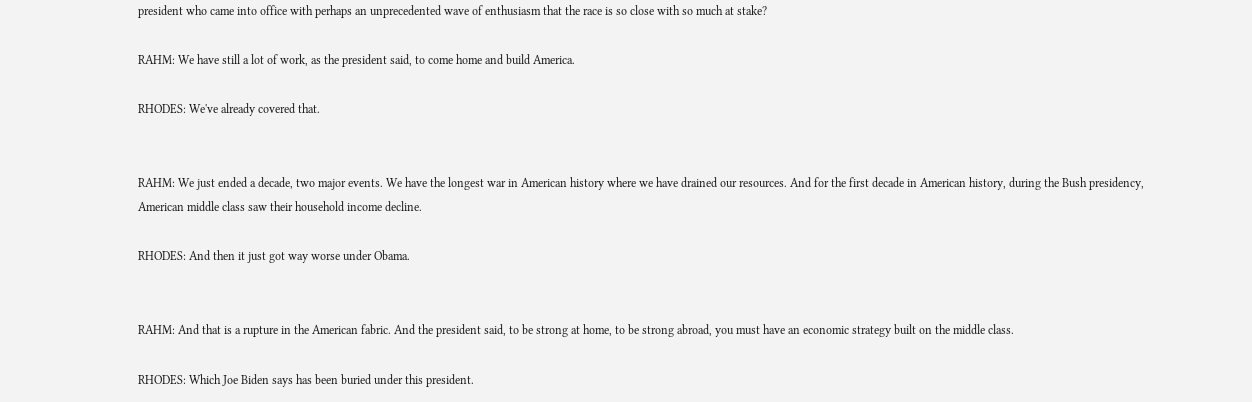president who came into office with perhaps an unprecedented wave of enthusiasm that the race is so close with so much at stake?

RAHM: We have still a lot of work, as the president said, to come home and build America.

RHODES: We've already covered that.


RAHM: We just ended a decade, two major events. We have the longest war in American history where we have drained our resources. And for the first decade in American history, during the Bush presidency, American middle class saw their household income decline.

RHODES: And then it just got way worse under Obama.


RAHM: And that is a rupture in the American fabric. And the president said, to be strong at home, to be strong abroad, you must have an economic strategy built on the middle class.

RHODES: Which Joe Biden says has been buried under this president.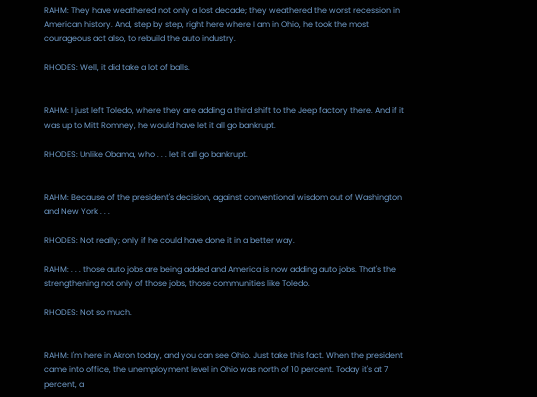RAHM: They have weathered not only a lost decade; they weathered the worst recession in American history. And, step by step, right here where I am in Ohio, he took the most courageous act also, to rebuild the auto industry.

RHODES: Well, it did take a lot of balls.


RAHM: I just left Toledo, where they are adding a third shift to the Jeep factory there. And if it was up to Mitt Romney, he would have let it all go bankrupt.

RHODES: Unlike Obama, who . . . let it all go bankrupt.


RAHM: Because of the president's decision, against conventional wisdom out of Washington and New York . . .

RHODES: Not really; only if he could have done it in a better way.

RAHM: . . . those auto jobs are being added and America is now adding auto jobs. That's the strengthening not only of those jobs, those communities like Toledo.

RHODES: Not so much.


RAHM: I'm here in Akron today, and you can see Ohio. Just take this fact. When the president came into office, the unemployment level in Ohio was north of 10 percent. Today it's at 7 percent, a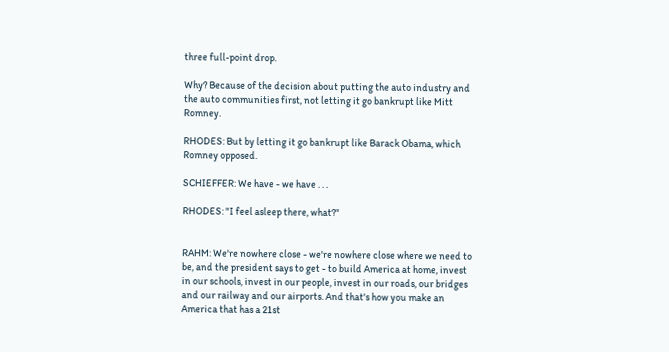three full-point drop.

Why? Because of the decision about putting the auto industry and the auto communities first, not letting it go bankrupt like Mitt Romney.

RHODES: But by letting it go bankrupt like Barack Obama, which Romney opposed.

SCHIEFFER: We have - we have . . .

RHODES: "I feel asleep there, what?"


RAHM: We're nowhere close - we're nowhere close where we need to be, and the president says to get - to build America at home, invest in our schools, invest in our people, invest in our roads, our bridges and our railway and our airports. And that's how you make an America that has a 21st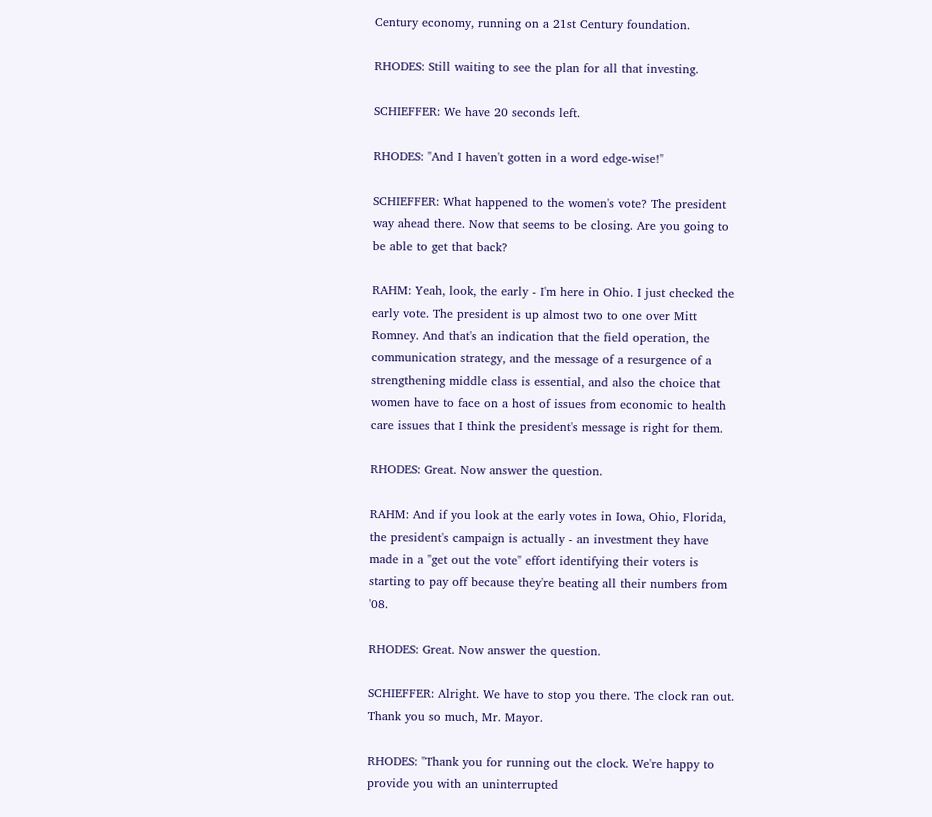Century economy, running on a 21st Century foundation.

RHODES: Still waiting to see the plan for all that investing.

SCHIEFFER: We have 20 seconds left.

RHODES: "And I haven't gotten in a word edge-wise!"

SCHIEFFER: What happened to the women's vote? The president way ahead there. Now that seems to be closing. Are you going to be able to get that back?

RAHM: Yeah, look, the early - I'm here in Ohio. I just checked the early vote. The president is up almost two to one over Mitt Romney. And that's an indication that the field operation, the communication strategy, and the message of a resurgence of a strengthening middle class is essential, and also the choice that women have to face on a host of issues from economic to health care issues that I think the president's message is right for them.

RHODES: Great. Now answer the question.

RAHM: And if you look at the early votes in Iowa, Ohio, Florida, the president's campaign is actually - an investment they have made in a "get out the vote" effort identifying their voters is starting to pay off because they're beating all their numbers from '08.

RHODES: Great. Now answer the question.

SCHIEFFER: Alright. We have to stop you there. The clock ran out. Thank you so much, Mr. Mayor.

RHODES: "Thank you for running out the clock. We're happy to provide you with an uninterrupted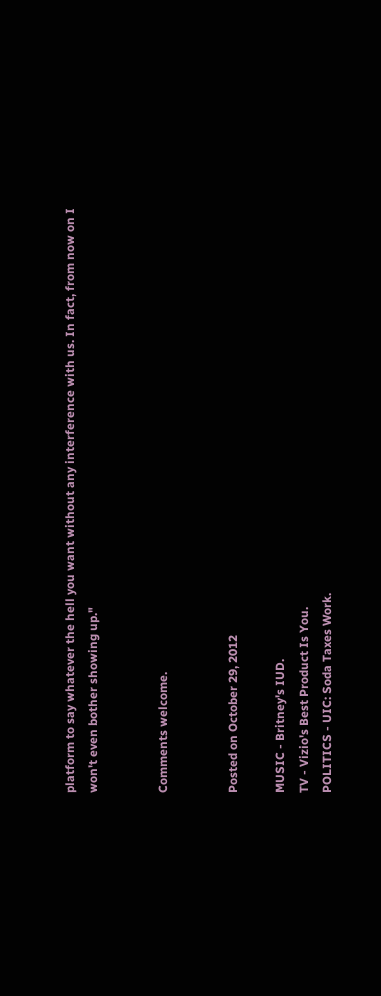platform to say whatever the hell you want without any interference with us. In fact, from now on I won't even bother showing up."


Comments welcome.


Posted on October 29, 2012

MUSIC - Britney's IUD.
TV - Vizio's Best Product Is You.
POLITICS - UIC: Soda Taxes Work.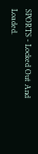SPORTS - Locked Out And Loaded.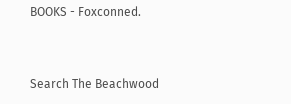BOOKS - Foxconned.


Search The Beachwood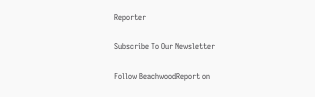Reporter

Subscribe To Our Newsletter

Follow BeachwoodReport on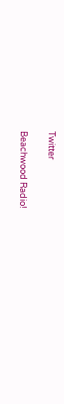Twitter

Beachwood Radio!